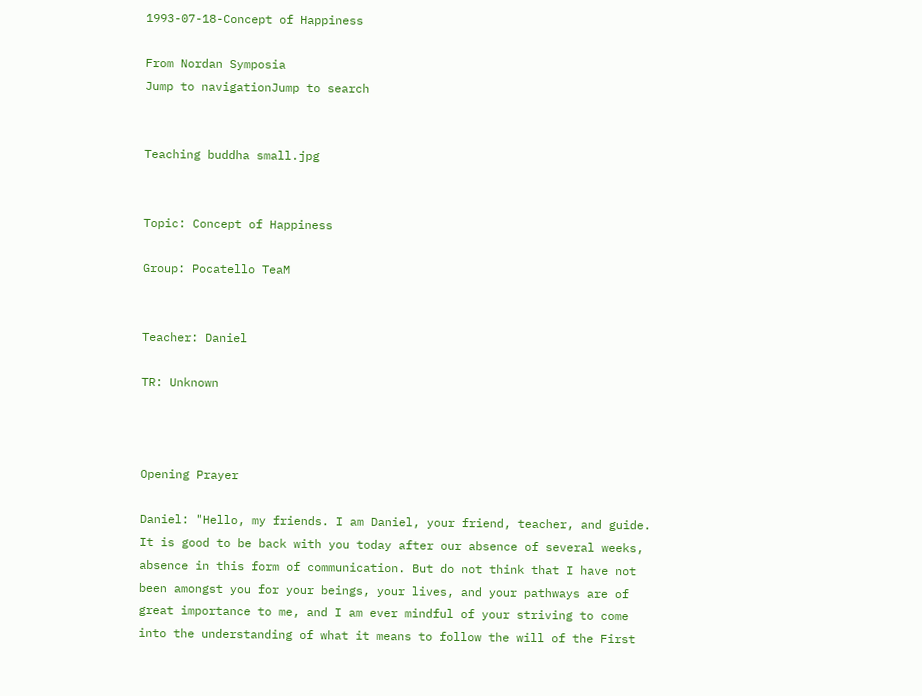1993-07-18-Concept of Happiness

From Nordan Symposia
Jump to navigationJump to search


Teaching buddha small.jpg


Topic: Concept of Happiness

Group: Pocatello TeaM


Teacher: Daniel

TR: Unknown



Opening Prayer

Daniel: "Hello, my friends. I am Daniel, your friend, teacher, and guide. It is good to be back with you today after our absence of several weeks, absence in this form of communication. But do not think that I have not been amongst you for your beings, your lives, and your pathways are of great importance to me, and I am ever mindful of your striving to come into the understanding of what it means to follow the will of the First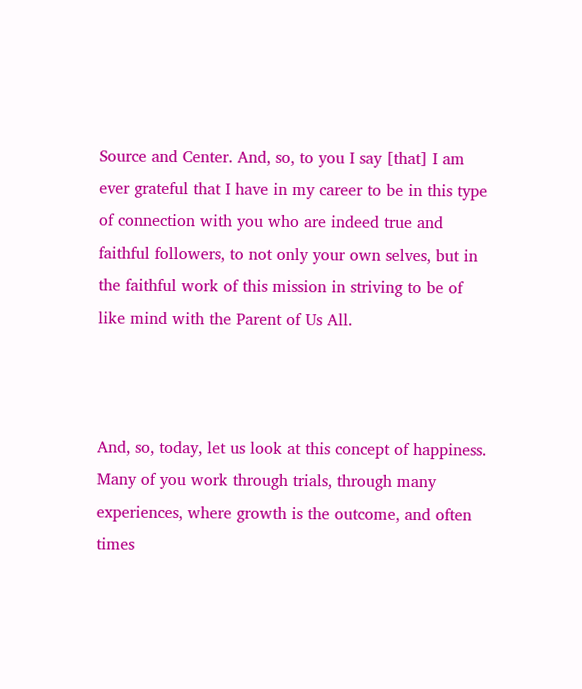Source and Center. And, so, to you I say [that] I am ever grateful that I have in my career to be in this type of connection with you who are indeed true and faithful followers, to not only your own selves, but in the faithful work of this mission in striving to be of like mind with the Parent of Us All.



And, so, today, let us look at this concept of happiness. Many of you work through trials, through many experiences, where growth is the outcome, and often times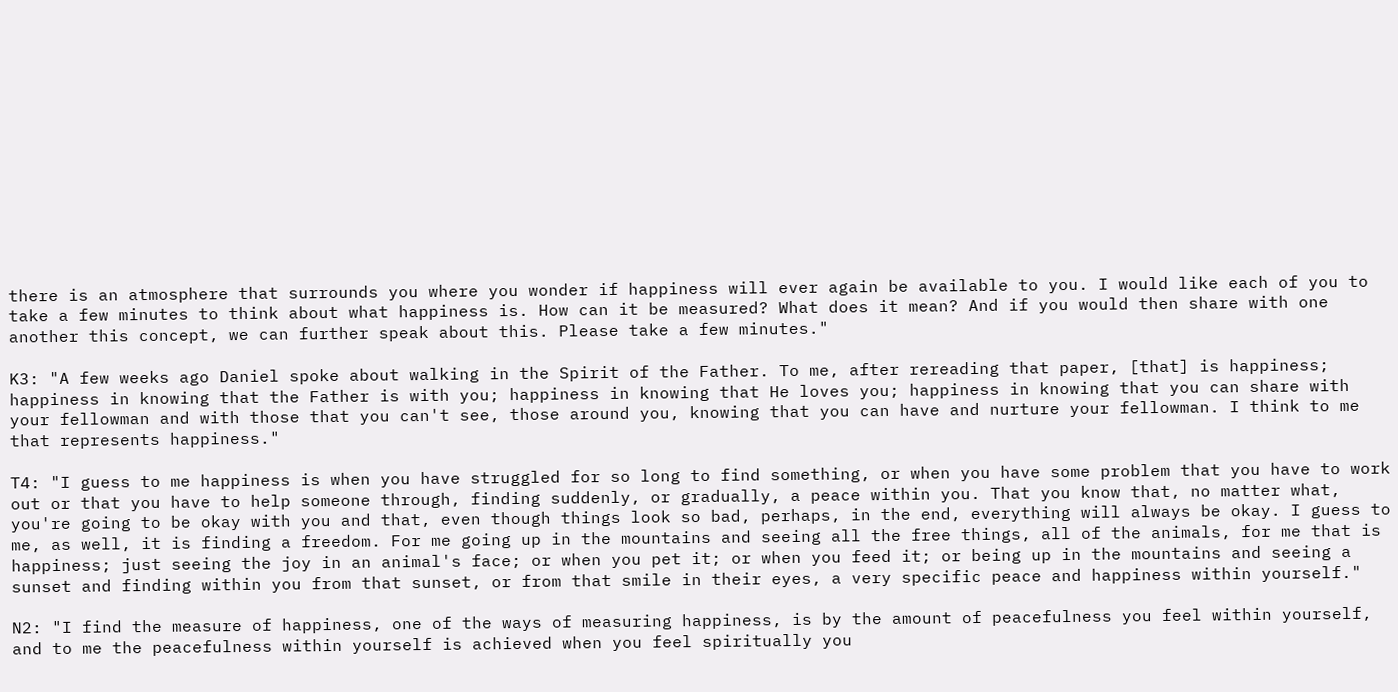there is an atmosphere that surrounds you where you wonder if happiness will ever again be available to you. I would like each of you to take a few minutes to think about what happiness is. How can it be measured? What does it mean? And if you would then share with one another this concept, we can further speak about this. Please take a few minutes."

K3: "A few weeks ago Daniel spoke about walking in the Spirit of the Father. To me, after rereading that paper, [that] is happiness; happiness in knowing that the Father is with you; happiness in knowing that He loves you; happiness in knowing that you can share with your fellowman and with those that you can't see, those around you, knowing that you can have and nurture your fellowman. I think to me that represents happiness."

T4: "I guess to me happiness is when you have struggled for so long to find something, or when you have some problem that you have to work out or that you have to help someone through, finding suddenly, or gradually, a peace within you. That you know that, no matter what, you're going to be okay with you and that, even though things look so bad, perhaps, in the end, everything will always be okay. I guess to me, as well, it is finding a freedom. For me going up in the mountains and seeing all the free things, all of the animals, for me that is happiness; just seeing the joy in an animal's face; or when you pet it; or when you feed it; or being up in the mountains and seeing a sunset and finding within you from that sunset, or from that smile in their eyes, a very specific peace and happiness within yourself."

N2: "I find the measure of happiness, one of the ways of measuring happiness, is by the amount of peacefulness you feel within yourself, and to me the peacefulness within yourself is achieved when you feel spiritually you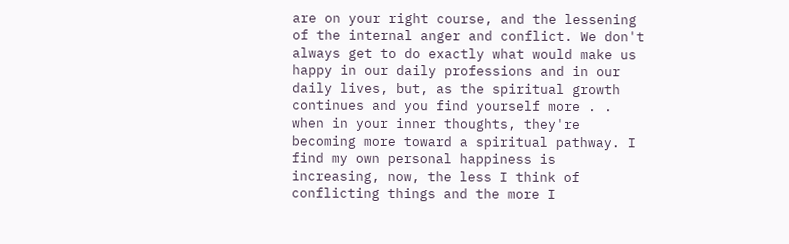are on your right course, and the lessening of the internal anger and conflict. We don't always get to do exactly what would make us happy in our daily professions and in our daily lives, but, as the spiritual growth continues and you find yourself more . . when in your inner thoughts, they're becoming more toward a spiritual pathway. I find my own personal happiness is increasing, now, the less I think of conflicting things and the more I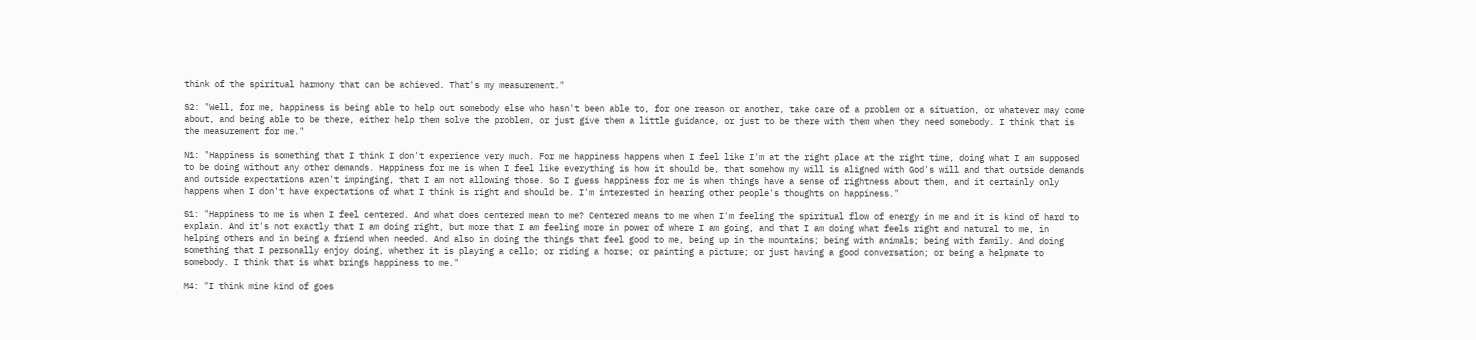think of the spiritual harmony that can be achieved. That's my measurement."

S2: "Well, for me, happiness is being able to help out somebody else who hasn't been able to, for one reason or another, take care of a problem or a situation, or whatever may come about, and being able to be there, either help them solve the problem, or just give them a little guidance, or just to be there with them when they need somebody. I think that is the measurement for me."

N1: "Happiness is something that I think I don't experience very much. For me happiness happens when I feel like I'm at the right place at the right time, doing what I am supposed to be doing without any other demands. Happiness for me is when I feel like everything is how it should be, that somehow my will is aligned with God's will and that outside demands and outside expectations aren't impinging, that I am not allowing those. So I guess happiness for me is when things have a sense of rightness about them, and it certainly only happens when I don't have expectations of what I think is right and should be. I'm interested in hearing other people's thoughts on happiness."

S1: "Happiness to me is when I feel centered. And what does centered mean to me? Centered means to me when I'm feeling the spiritual flow of energy in me and it is kind of hard to explain. And it's not exactly that I am doing right, but more that I am feeling more in power of where I am going, and that I am doing what feels right and natural to me, in helping others and in being a friend when needed. And also in doing the things that feel good to me, being up in the mountains; being with animals; being with family. And doing something that I personally enjoy doing, whether it is playing a cello; or riding a horse; or painting a picture; or just having a good conversation; or being a helpmate to somebody. I think that is what brings happiness to me."

M4: "I think mine kind of goes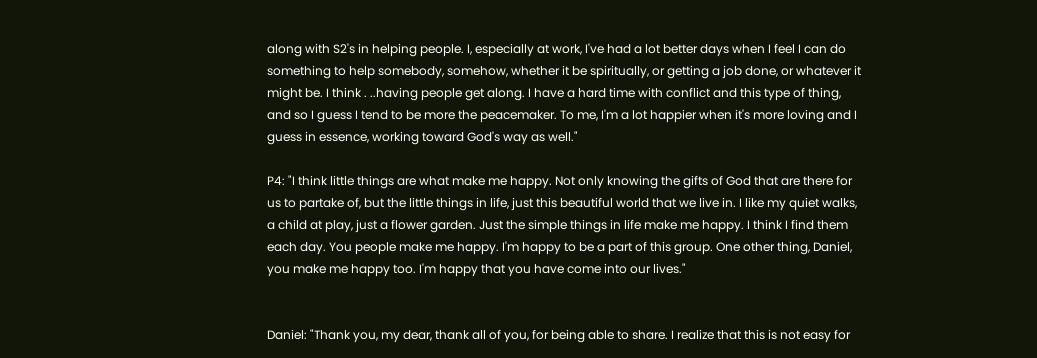along with S2's in helping people. I, especially at work, I've had a lot better days when I feel I can do something to help somebody, somehow, whether it be spiritually, or getting a job done, or whatever it might be. I think . ..having people get along. I have a hard time with conflict and this type of thing, and so I guess I tend to be more the peacemaker. To me, I'm a lot happier when it's more loving and I guess in essence, working toward God's way as well."

P4: "I think little things are what make me happy. Not only knowing the gifts of God that are there for us to partake of, but the little things in life, just this beautiful world that we live in. I like my quiet walks, a child at play, just a flower garden. Just the simple things in life make me happy. I think I find them each day. You people make me happy. I'm happy to be a part of this group. One other thing, Daniel, you make me happy too. I'm happy that you have come into our lives."


Daniel: "Thank you, my dear, thank all of you, for being able to share. I realize that this is not easy for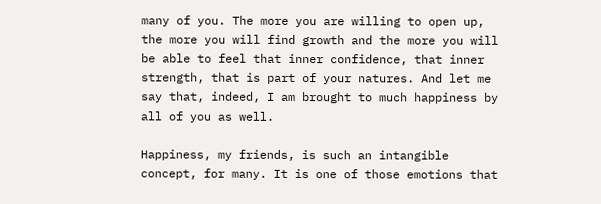many of you. The more you are willing to open up, the more you will find growth and the more you will be able to feel that inner confidence, that inner strength, that is part of your natures. And let me say that, indeed, I am brought to much happiness by all of you as well.

Happiness, my friends, is such an intangible concept, for many. It is one of those emotions that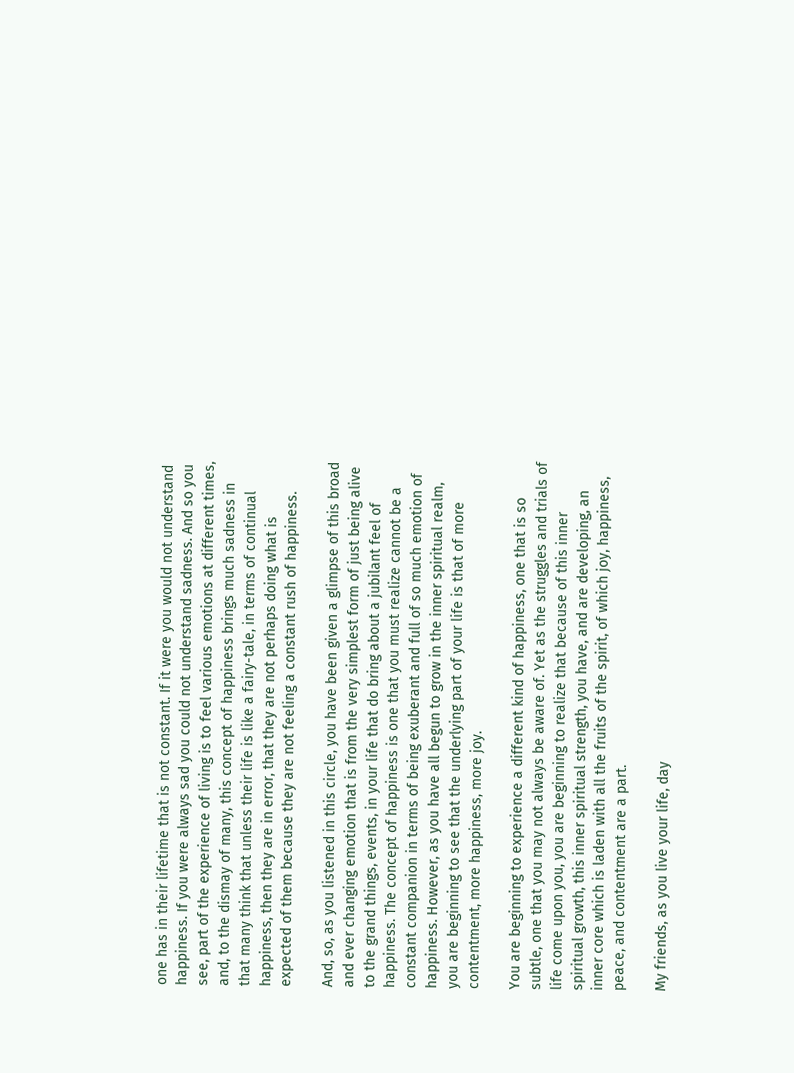one has in their lifetime that is not constant. If it were you would not understand happiness. If you were always sad you could not understand sadness. And so you see, part of the experience of living is to feel various emotions at different times, and, to the dismay of many, this concept of happiness brings much sadness in that many think that unless their life is like a fairy-tale, in terms of continual happiness, then they are in error, that they are not perhaps doing what is expected of them because they are not feeling a constant rush of happiness.

And, so, as you listened in this circle, you have been given a glimpse of this broad and ever changing emotion that is from the very simplest form of just being alive to the grand things, events, in your life that do bring about a jubilant feel of happiness. The concept of happiness is one that you must realize cannot be a constant companion in terms of being exuberant and full of so much emotion of happiness. However, as you have all begun to grow in the inner spiritual realm, you are beginning to see that the underlying part of your life is that of more contentment, more happiness, more joy.

You are beginning to experience a different kind of happiness, one that is so subtle, one that you may not always be aware of. Yet as the struggles and trials of life come upon you, you are beginning to realize that because of this inner spiritual growth, this inner spiritual strength, you have, and are developing, an inner core which is laden with all the fruits of the spirit, of which joy, happiness, peace, and contentment are a part.

My friends, as you live your life, day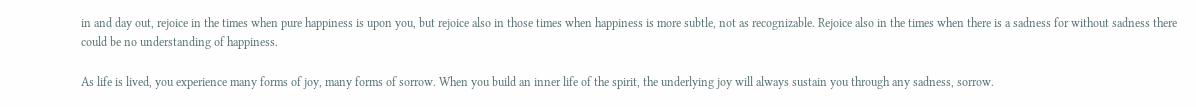in and day out, rejoice in the times when pure happiness is upon you, but rejoice also in those times when happiness is more subtle, not as recognizable. Rejoice also in the times when there is a sadness for without sadness there could be no understanding of happiness.

As life is lived, you experience many forms of joy, many forms of sorrow. When you build an inner life of the spirit, the underlying joy will always sustain you through any sadness, sorrow.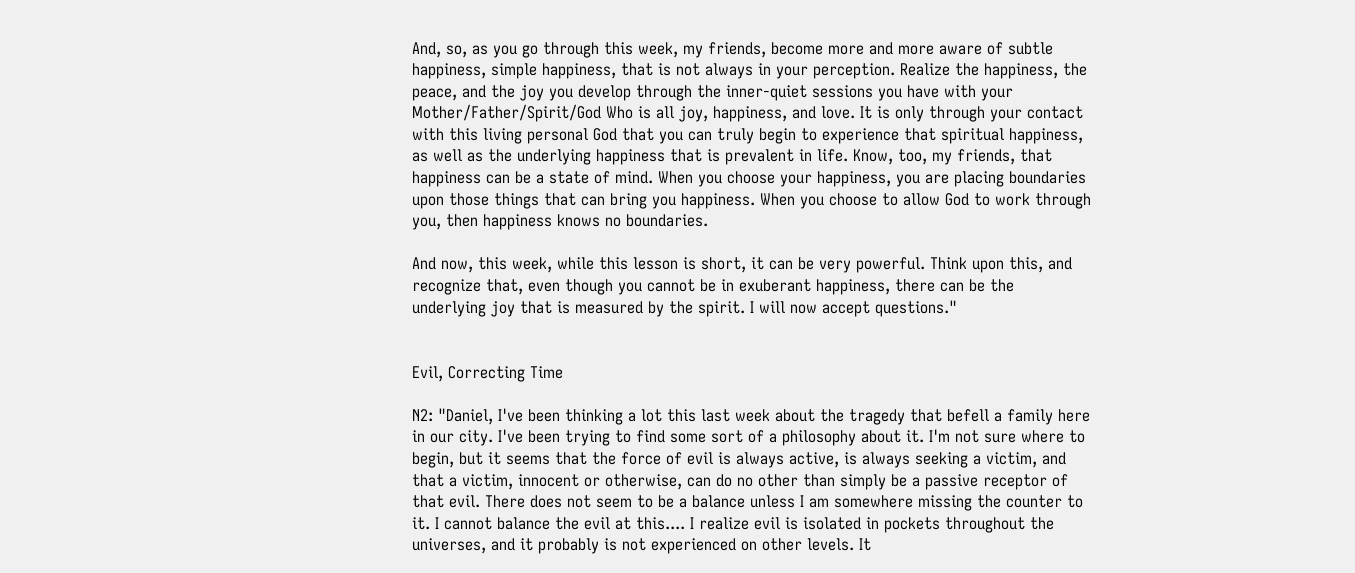And, so, as you go through this week, my friends, become more and more aware of subtle happiness, simple happiness, that is not always in your perception. Realize the happiness, the peace, and the joy you develop through the inner-quiet sessions you have with your Mother/Father/Spirit/God Who is all joy, happiness, and love. It is only through your contact with this living personal God that you can truly begin to experience that spiritual happiness, as well as the underlying happiness that is prevalent in life. Know, too, my friends, that happiness can be a state of mind. When you choose your happiness, you are placing boundaries upon those things that can bring you happiness. When you choose to allow God to work through you, then happiness knows no boundaries.

And now, this week, while this lesson is short, it can be very powerful. Think upon this, and recognize that, even though you cannot be in exuberant happiness, there can be the underlying joy that is measured by the spirit. I will now accept questions."


Evil, Correcting Time

N2: "Daniel, I've been thinking a lot this last week about the tragedy that befell a family here in our city. I've been trying to find some sort of a philosophy about it. I'm not sure where to begin, but it seems that the force of evil is always active, is always seeking a victim, and that a victim, innocent or otherwise, can do no other than simply be a passive receptor of that evil. There does not seem to be a balance unless I am somewhere missing the counter to it. I cannot balance the evil at this.... I realize evil is isolated in pockets throughout the universes, and it probably is not experienced on other levels. It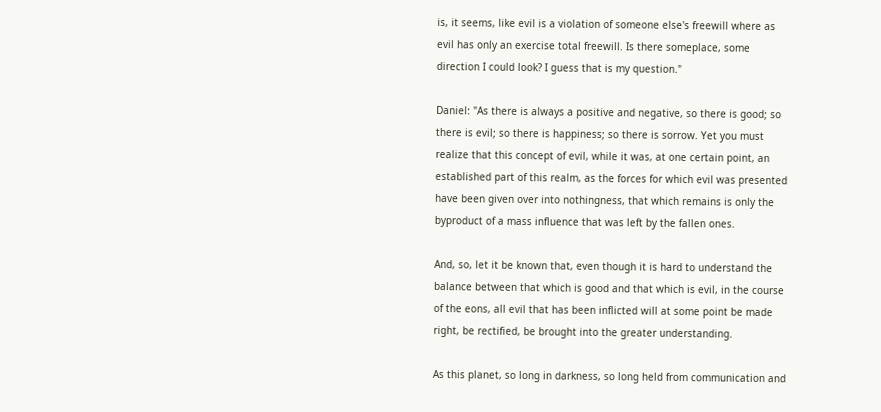is, it seems, like evil is a violation of someone else's freewill where as evil has only an exercise total freewill. Is there someplace, some direction I could look? I guess that is my question."

Daniel: "As there is always a positive and negative, so there is good; so there is evil; so there is happiness; so there is sorrow. Yet you must realize that this concept of evil, while it was, at one certain point, an established part of this realm, as the forces for which evil was presented have been given over into nothingness, that which remains is only the byproduct of a mass influence that was left by the fallen ones.

And, so, let it be known that, even though it is hard to understand the balance between that which is good and that which is evil, in the course of the eons, all evil that has been inflicted will at some point be made right, be rectified, be brought into the greater understanding.

As this planet, so long in darkness, so long held from communication and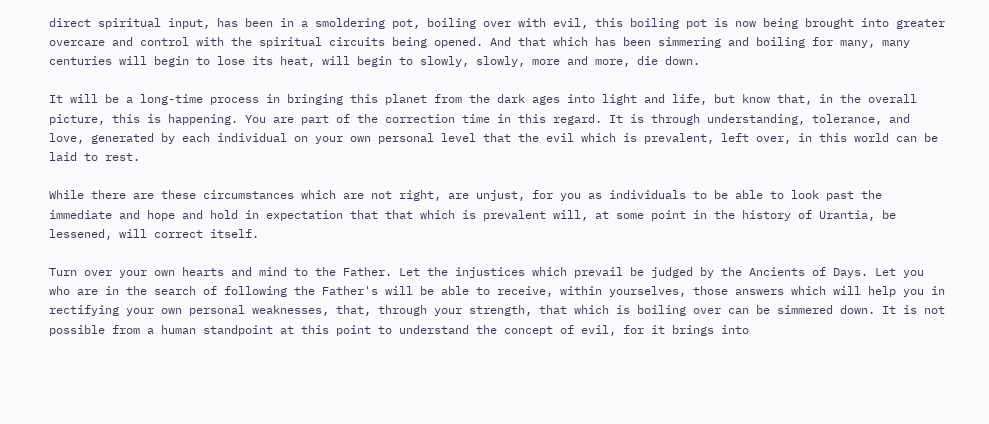direct spiritual input, has been in a smoldering pot, boiling over with evil, this boiling pot is now being brought into greater overcare and control with the spiritual circuits being opened. And that which has been simmering and boiling for many, many centuries will begin to lose its heat, will begin to slowly, slowly, more and more, die down.

It will be a long-time process in bringing this planet from the dark ages into light and life, but know that, in the overall picture, this is happening. You are part of the correction time in this regard. It is through understanding, tolerance, and love, generated by each individual on your own personal level that the evil which is prevalent, left over, in this world can be laid to rest.

While there are these circumstances which are not right, are unjust, for you as individuals to be able to look past the immediate and hope and hold in expectation that that which is prevalent will, at some point in the history of Urantia, be lessened, will correct itself.

Turn over your own hearts and mind to the Father. Let the injustices which prevail be judged by the Ancients of Days. Let you who are in the search of following the Father's will be able to receive, within yourselves, those answers which will help you in rectifying your own personal weaknesses, that, through your strength, that which is boiling over can be simmered down. It is not possible from a human standpoint at this point to understand the concept of evil, for it brings into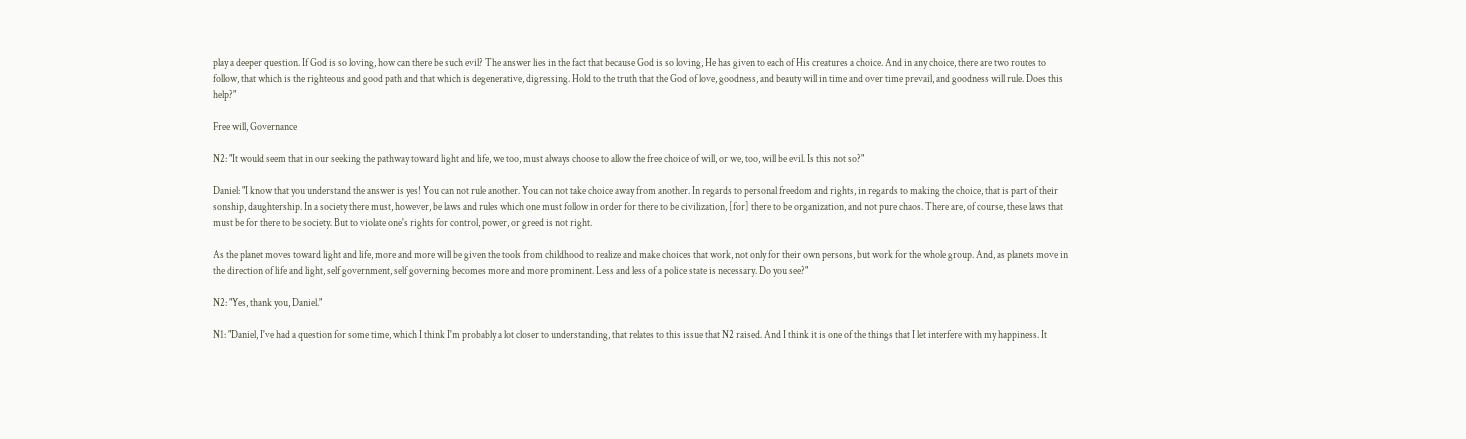play a deeper question. If God is so loving, how can there be such evil? The answer lies in the fact that because God is so loving, He has given to each of His creatures a choice. And in any choice, there are two routes to follow, that which is the righteous and good path and that which is degenerative, digressing. Hold to the truth that the God of love, goodness, and beauty will in time and over time prevail, and goodness will rule. Does this help?"

Free will, Governance

N2: "It would seem that in our seeking the pathway toward light and life, we too, must always choose to allow the free choice of will, or we, too, will be evil. Is this not so?"

Daniel: "I know that you understand the answer is yes! You can not rule another. You can not take choice away from another. In regards to personal freedom and rights, in regards to making the choice, that is part of their sonship, daughtership. In a society there must, however, be laws and rules which one must follow in order for there to be civilization, [for] there to be organization, and not pure chaos. There are, of course, these laws that must be for there to be society. But to violate one's rights for control, power, or greed is not right.

As the planet moves toward light and life, more and more will be given the tools from childhood to realize and make choices that work, not only for their own persons, but work for the whole group. And, as planets move in the direction of life and light, self government, self governing becomes more and more prominent. Less and less of a police state is necessary. Do you see?"

N2: "Yes, thank you, Daniel."

N1: "Daniel, I've had a question for some time, which I think I'm probably a lot closer to understanding, that relates to this issue that N2 raised. And I think it is one of the things that I let interfere with my happiness. It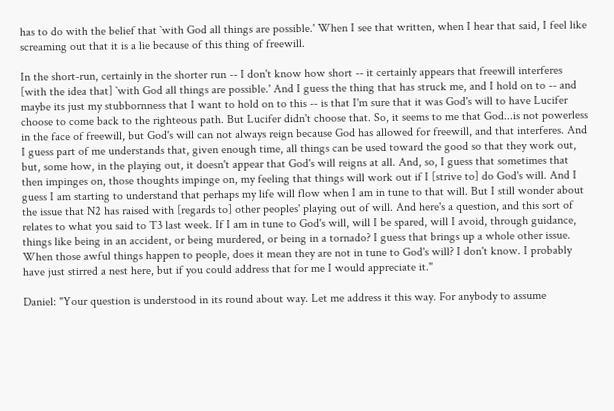has to do with the belief that `with God all things are possible.' When I see that written, when I hear that said, I feel like screaming out that it is a lie because of this thing of freewill.

In the short-run, certainly in the shorter run -- I don't know how short -- it certainly appears that freewill interferes [with the idea that] `with God all things are possible.' And I guess the thing that has struck me, and I hold on to -- and maybe its just my stubbornness that I want to hold on to this -- is that I'm sure that it was God's will to have Lucifer choose to come back to the righteous path. But Lucifer didn't choose that. So, it seems to me that God...is not powerless in the face of freewill, but God's will can not always reign because God has allowed for freewill, and that interferes. And I guess part of me understands that, given enough time, all things can be used toward the good so that they work out, but, some how, in the playing out, it doesn't appear that God's will reigns at all. And, so, I guess that sometimes that then impinges on, those thoughts impinge on, my feeling that things will work out if I [strive to] do God's will. And I guess I am starting to understand that perhaps my life will flow when I am in tune to that will. But I still wonder about the issue that N2 has raised with [regards to] other peoples' playing out of will. And here's a question, and this sort of relates to what you said to T3 last week. If I am in tune to God's will, will I be spared, will I avoid, through guidance, things like being in an accident, or being murdered, or being in a tornado? I guess that brings up a whole other issue. When those awful things happen to people, does it mean they are not in tune to God's will? I don't know. I probably have just stirred a nest here, but if you could address that for me I would appreciate it."

Daniel: "Your question is understood in its round about way. Let me address it this way. For anybody to assume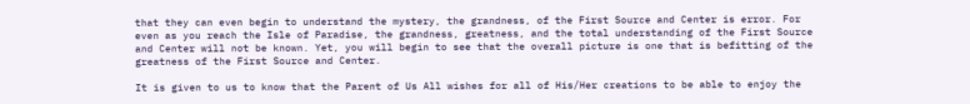that they can even begin to understand the mystery, the grandness, of the First Source and Center is error. For even as you reach the Isle of Paradise, the grandness, greatness, and the total understanding of the First Source and Center will not be known. Yet, you will begin to see that the overall picture is one that is befitting of the greatness of the First Source and Center.

It is given to us to know that the Parent of Us All wishes for all of His/Her creations to be able to enjoy the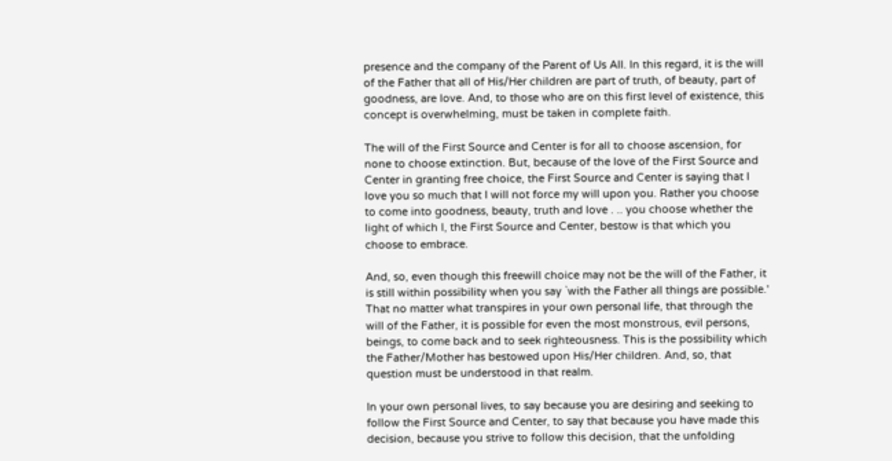presence and the company of the Parent of Us All. In this regard, it is the will of the Father that all of His/Her children are part of truth, of beauty, part of goodness, are love. And, to those who are on this first level of existence, this concept is overwhelming, must be taken in complete faith.

The will of the First Source and Center is for all to choose ascension, for none to choose extinction. But, because of the love of the First Source and Center in granting free choice, the First Source and Center is saying that I love you so much that I will not force my will upon you. Rather you choose to come into goodness, beauty, truth and love . .. you choose whether the light of which I, the First Source and Center, bestow is that which you choose to embrace.

And, so, even though this freewill choice may not be the will of the Father, it is still within possibility when you say `with the Father all things are possible.' That no matter what transpires in your own personal life, that through the will of the Father, it is possible for even the most monstrous, evil persons, beings, to come back and to seek righteousness. This is the possibility which the Father/Mother has bestowed upon His/Her children. And, so, that question must be understood in that realm.

In your own personal lives, to say because you are desiring and seeking to follow the First Source and Center, to say that because you have made this decision, because you strive to follow this decision, that the unfolding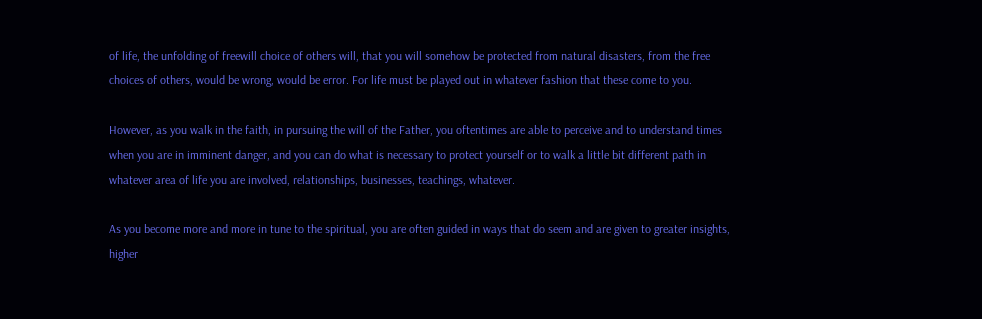of life, the unfolding of freewill choice of others will, that you will somehow be protected from natural disasters, from the free choices of others, would be wrong, would be error. For life must be played out in whatever fashion that these come to you.

However, as you walk in the faith, in pursuing the will of the Father, you oftentimes are able to perceive and to understand times when you are in imminent danger, and you can do what is necessary to protect yourself or to walk a little bit different path in whatever area of life you are involved, relationships, businesses, teachings, whatever.

As you become more and more in tune to the spiritual, you are often guided in ways that do seem and are given to greater insights, higher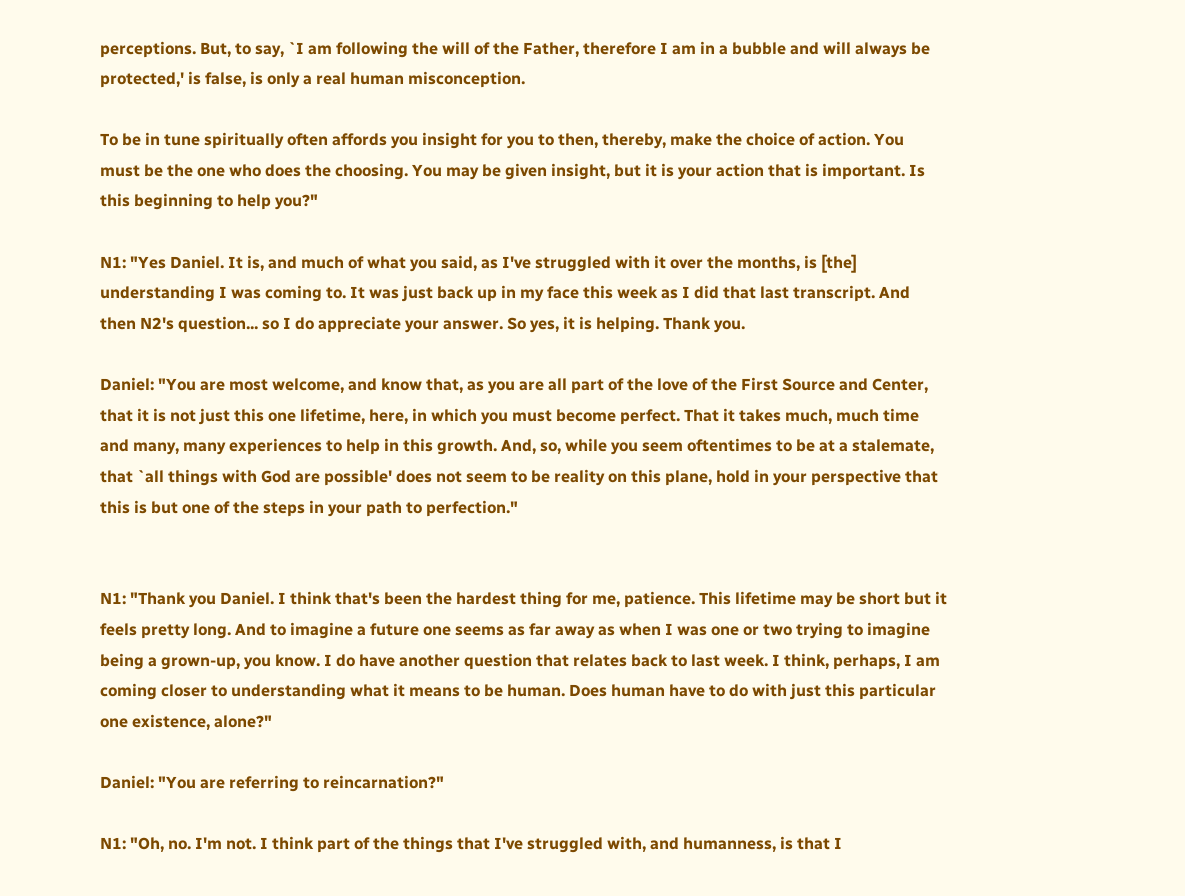perceptions. But, to say, `I am following the will of the Father, therefore I am in a bubble and will always be protected,' is false, is only a real human misconception.

To be in tune spiritually often affords you insight for you to then, thereby, make the choice of action. You must be the one who does the choosing. You may be given insight, but it is your action that is important. Is this beginning to help you?"

N1: "Yes Daniel. It is, and much of what you said, as I've struggled with it over the months, is [the] understanding I was coming to. It was just back up in my face this week as I did that last transcript. And then N2's question... so I do appreciate your answer. So yes, it is helping. Thank you.

Daniel: "You are most welcome, and know that, as you are all part of the love of the First Source and Center, that it is not just this one lifetime, here, in which you must become perfect. That it takes much, much time and many, many experiences to help in this growth. And, so, while you seem oftentimes to be at a stalemate, that `all things with God are possible' does not seem to be reality on this plane, hold in your perspective that this is but one of the steps in your path to perfection."


N1: "Thank you Daniel. I think that's been the hardest thing for me, patience. This lifetime may be short but it feels pretty long. And to imagine a future one seems as far away as when I was one or two trying to imagine being a grown-up, you know. I do have another question that relates back to last week. I think, perhaps, I am coming closer to understanding what it means to be human. Does human have to do with just this particular one existence, alone?"

Daniel: "You are referring to reincarnation?"

N1: "Oh, no. I'm not. I think part of the things that I've struggled with, and humanness, is that I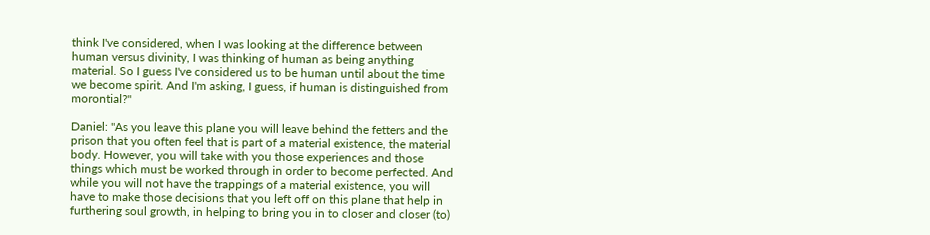think I've considered, when I was looking at the difference between human versus divinity, I was thinking of human as being anything material. So I guess I've considered us to be human until about the time we become spirit. And I'm asking, I guess, if human is distinguished from morontial?"

Daniel: "As you leave this plane you will leave behind the fetters and the prison that you often feel that is part of a material existence, the material body. However, you will take with you those experiences and those things which must be worked through in order to become perfected. And while you will not have the trappings of a material existence, you will have to make those decisions that you left off on this plane that help in furthering soul growth, in helping to bring you in to closer and closer (to)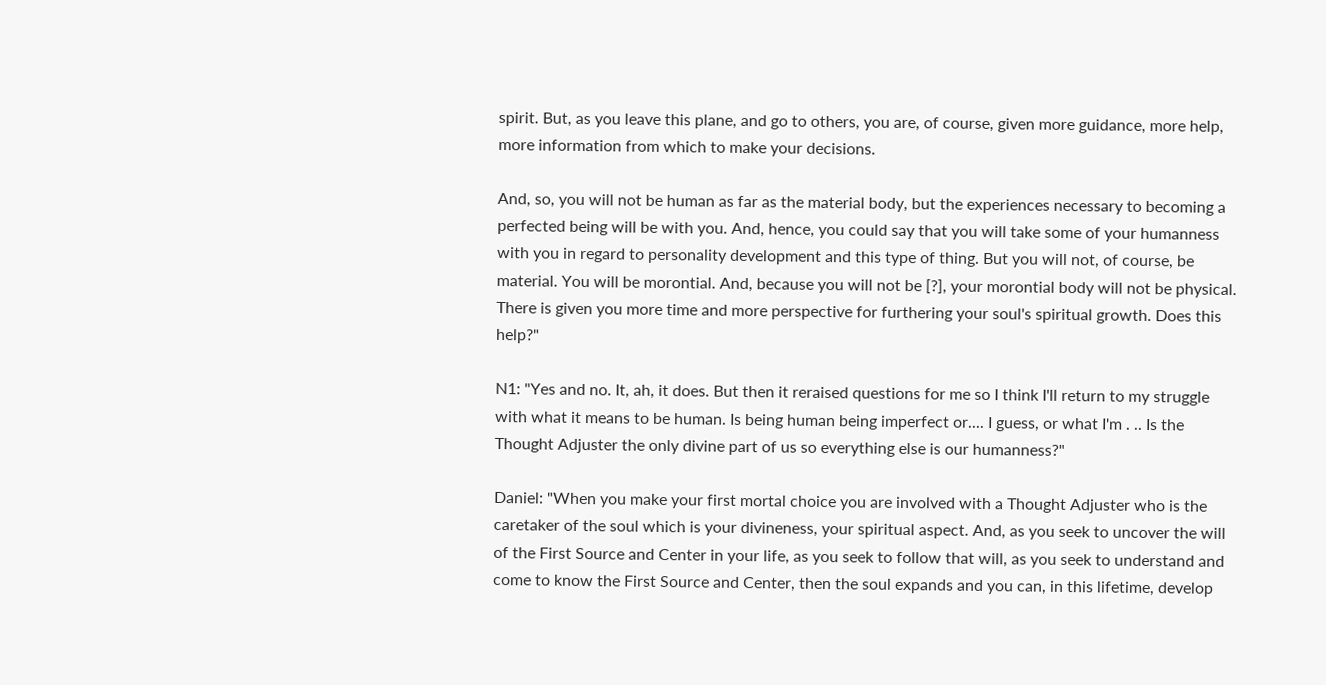spirit. But, as you leave this plane, and go to others, you are, of course, given more guidance, more help, more information from which to make your decisions.

And, so, you will not be human as far as the material body, but the experiences necessary to becoming a perfected being will be with you. And, hence, you could say that you will take some of your humanness with you in regard to personality development and this type of thing. But you will not, of course, be material. You will be morontial. And, because you will not be [?], your morontial body will not be physical. There is given you more time and more perspective for furthering your soul's spiritual growth. Does this help?"

N1: "Yes and no. It, ah, it does. But then it reraised questions for me so I think I'll return to my struggle with what it means to be human. Is being human being imperfect or.... I guess, or what I'm . .. Is the Thought Adjuster the only divine part of us so everything else is our humanness?"

Daniel: "When you make your first mortal choice you are involved with a Thought Adjuster who is the caretaker of the soul which is your divineness, your spiritual aspect. And, as you seek to uncover the will of the First Source and Center in your life, as you seek to follow that will, as you seek to understand and come to know the First Source and Center, then the soul expands and you can, in this lifetime, develop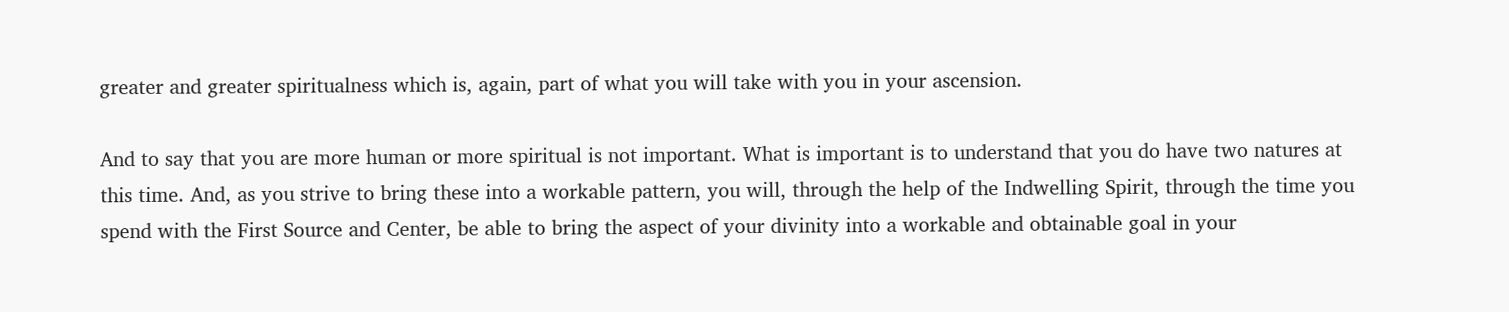greater and greater spiritualness which is, again, part of what you will take with you in your ascension.

And to say that you are more human or more spiritual is not important. What is important is to understand that you do have two natures at this time. And, as you strive to bring these into a workable pattern, you will, through the help of the Indwelling Spirit, through the time you spend with the First Source and Center, be able to bring the aspect of your divinity into a workable and obtainable goal in your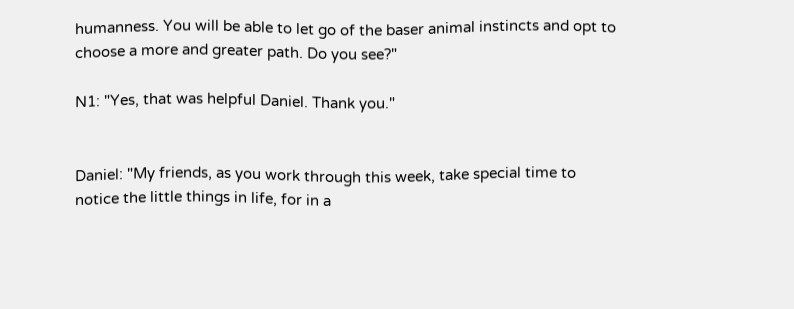humanness. You will be able to let go of the baser animal instincts and opt to choose a more and greater path. Do you see?"

N1: "Yes, that was helpful Daniel. Thank you."


Daniel: "My friends, as you work through this week, take special time to notice the little things in life, for in a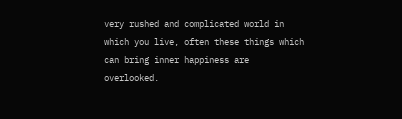very rushed and complicated world in which you live, often these things which can bring inner happiness are overlooked.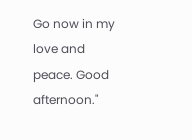Go now in my love and peace. Good afternoon."